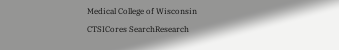Medical College of Wisconsin
CTSICores SearchResearch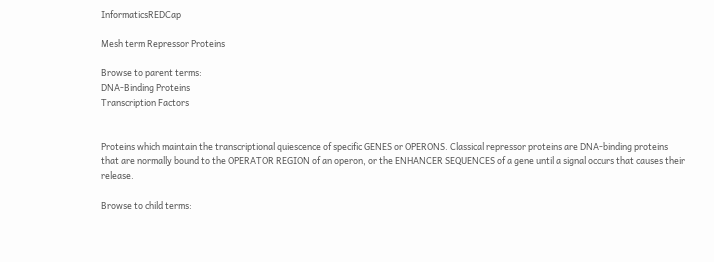InformaticsREDCap

Mesh term Repressor Proteins

Browse to parent terms:
DNA-Binding Proteins
Transcription Factors


Proteins which maintain the transcriptional quiescence of specific GENES or OPERONS. Classical repressor proteins are DNA-binding proteins that are normally bound to the OPERATOR REGION of an operon, or the ENHANCER SEQUENCES of a gene until a signal occurs that causes their release.

Browse to child terms: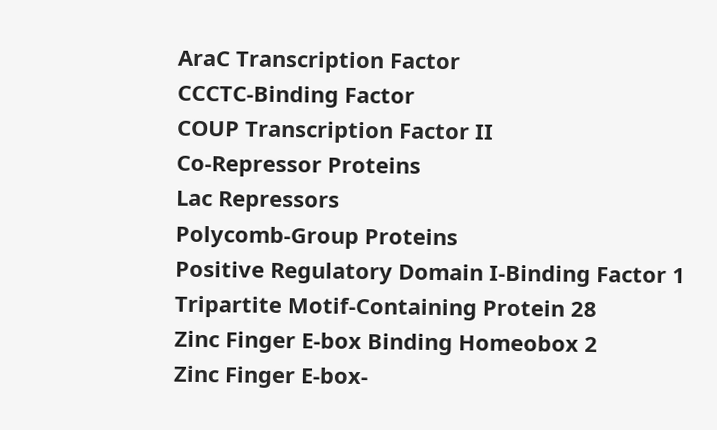AraC Transcription Factor
CCCTC-Binding Factor
COUP Transcription Factor II
Co-Repressor Proteins
Lac Repressors
Polycomb-Group Proteins
Positive Regulatory Domain I-Binding Factor 1
Tripartite Motif-Containing Protein 28
Zinc Finger E-box Binding Homeobox 2
Zinc Finger E-box-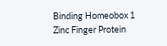Binding Homeobox 1
Zinc Finger Protein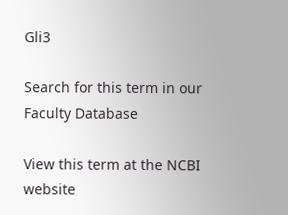Gli3

Search for this term in our Faculty Database

View this term at the NCBI website